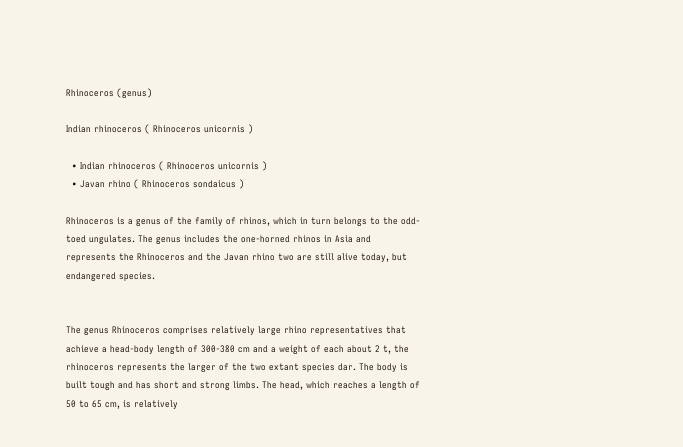Rhinoceros (genus)

Indian rhinoceros ( Rhinoceros unicornis )

  • Indian rhinoceros ( Rhinoceros unicornis )
  • Javan rhino ( Rhinoceros sondaicus )

Rhinoceros is a genus of the family of rhinos, which in turn belongs to the odd-toed ungulates. The genus includes the one-horned rhinos in Asia and represents the Rhinoceros and the Javan rhino two are still alive today, but endangered species.


The genus Rhinoceros comprises relatively large rhino representatives that achieve a head-body length of 300-380 cm and a weight of each about 2 t, the rhinoceros represents the larger of the two extant species dar. The body is built tough and has short and strong limbs. The head, which reaches a length of 50 to 65 cm, is relatively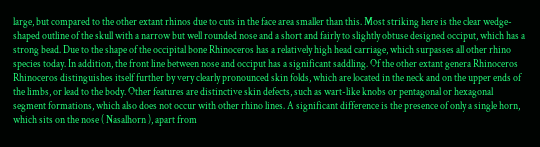large, but compared to the other extant rhinos due to cuts in the face area smaller than this. Most striking here is the clear wedge-shaped outline of the skull with a narrow but well rounded nose and a short and fairly to slightly obtuse designed occiput, which has a strong bead. Due to the shape of the occipital bone Rhinoceros has a relatively high head carriage, which surpasses all other rhino species today. In addition, the front line between nose and occiput has a significant saddling. Of the other extant genera Rhinoceros Rhinoceros distinguishes itself further by very clearly pronounced skin folds, which are located in the neck and on the upper ends of the limbs, or lead to the body. Other features are distinctive skin defects, such as wart-like knobs or pentagonal or hexagonal segment formations, which also does not occur with other rhino lines. A significant difference is the presence of only a single horn, which sits on the nose ( Nasalhorn ), apart from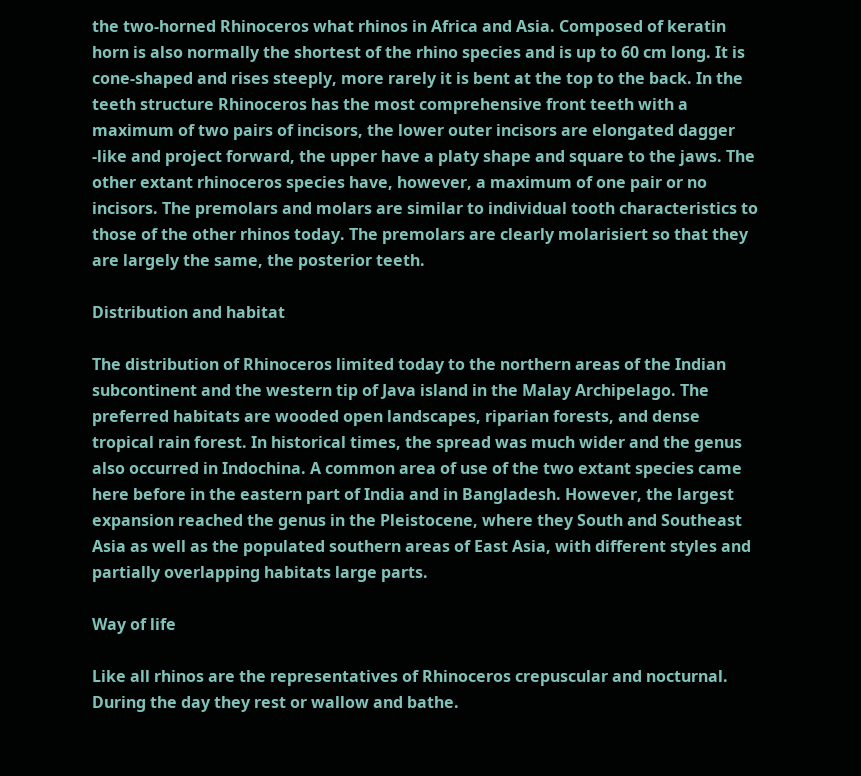the two-horned Rhinoceros what rhinos in Africa and Asia. Composed of keratin horn is also normally the shortest of the rhino species and is up to 60 cm long. It is cone-shaped and rises steeply, more rarely it is bent at the top to the back. In the teeth structure Rhinoceros has the most comprehensive front teeth with a maximum of two pairs of incisors, the lower outer incisors are elongated dagger -like and project forward, the upper have a platy shape and square to the jaws. The other extant rhinoceros species have, however, a maximum of one pair or no incisors. The premolars and molars are similar to individual tooth characteristics to those of the other rhinos today. The premolars are clearly molarisiert so that they are largely the same, the posterior teeth.

Distribution and habitat

The distribution of Rhinoceros limited today to the northern areas of the Indian subcontinent and the western tip of Java island in the Malay Archipelago. The preferred habitats are wooded open landscapes, riparian forests, and dense tropical rain forest. In historical times, the spread was much wider and the genus also occurred in Indochina. A common area of use of the two extant species came here before in the eastern part of India and in Bangladesh. However, the largest expansion reached the genus in the Pleistocene, where they South and Southeast Asia as well as the populated southern areas of East Asia, with different styles and partially overlapping habitats large parts.

Way of life

Like all rhinos are the representatives of Rhinoceros crepuscular and nocturnal. During the day they rest or wallow and bathe.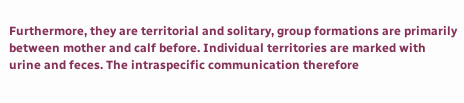Furthermore, they are territorial and solitary, group formations are primarily between mother and calf before. Individual territories are marked with urine and feces. The intraspecific communication therefore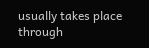usually takes place through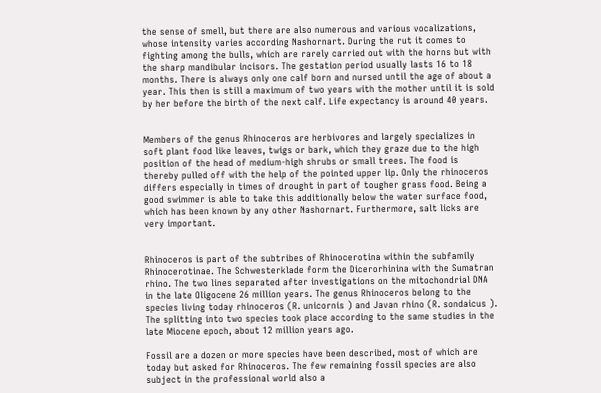the sense of smell, but there are also numerous and various vocalizations, whose intensity varies according Nashornart. During the rut it comes to fighting among the bulls, which are rarely carried out with the horns but with the sharp mandibular incisors. The gestation period usually lasts 16 to 18 months. There is always only one calf born and nursed until the age of about a year. This then is still a maximum of two years with the mother until it is sold by her before the birth of the next calf. Life expectancy is around 40 years.


Members of the genus Rhinoceros are herbivores and largely specializes in soft plant food like leaves, twigs or bark, which they graze due to the high position of the head of medium-high shrubs or small trees. The food is thereby pulled off with the help of the pointed upper lip. Only the rhinoceros differs especially in times of drought in part of tougher grass food. Being a good swimmer is able to take this additionally below the water surface food, which has been known by any other Nashornart. Furthermore, salt licks are very important.


Rhinoceros is part of the subtribes of Rhinocerotina within the subfamily Rhinocerotinae. The Schwesterklade form the Dicerorhinina with the Sumatran rhino. The two lines separated after investigations on the mitochondrial DNA in the late Oligocene 26 million years. The genus Rhinoceros belong to the species living today rhinoceros (R. unicornis ) and Javan rhino (R. sondaicus ). The splitting into two species took place according to the same studies in the late Miocene epoch, about 12 million years ago.

Fossil are a dozen or more species have been described, most of which are today but asked for Rhinoceros. The few remaining fossil species are also subject in the professional world also a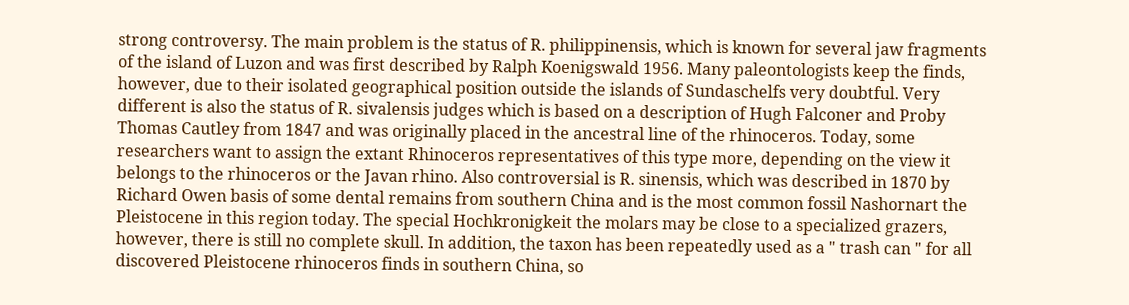strong controversy. The main problem is the status of R. philippinensis, which is known for several jaw fragments of the island of Luzon and was first described by Ralph Koenigswald 1956. Many paleontologists keep the finds, however, due to their isolated geographical position outside the islands of Sundaschelfs very doubtful. Very different is also the status of R. sivalensis judges which is based on a description of Hugh Falconer and Proby Thomas Cautley from 1847 and was originally placed in the ancestral line of the rhinoceros. Today, some researchers want to assign the extant Rhinoceros representatives of this type more, depending on the view it belongs to the rhinoceros or the Javan rhino. Also controversial is R. sinensis, which was described in 1870 by Richard Owen basis of some dental remains from southern China and is the most common fossil Nashornart the Pleistocene in this region today. The special Hochkronigkeit the molars may be close to a specialized grazers, however, there is still no complete skull. In addition, the taxon has been repeatedly used as a " trash can " for all discovered Pleistocene rhinoceros finds in southern China, so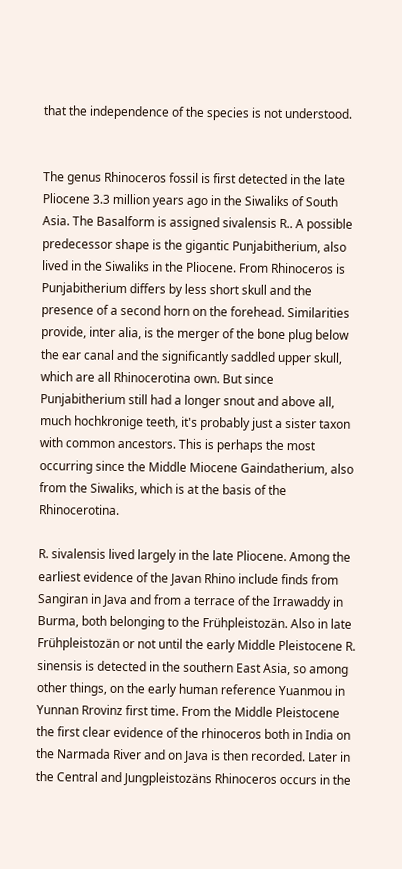that the independence of the species is not understood.


The genus Rhinoceros fossil is first detected in the late Pliocene 3.3 million years ago in the Siwaliks of South Asia. The Basalform is assigned sivalensis R.. A possible predecessor shape is the gigantic Punjabitherium, also lived in the Siwaliks in the Pliocene. From Rhinoceros is Punjabitherium differs by less short skull and the presence of a second horn on the forehead. Similarities provide, inter alia, is the merger of the bone plug below the ear canal and the significantly saddled upper skull, which are all Rhinocerotina own. But since Punjabitherium still had a longer snout and above all, much hochkronige teeth, it's probably just a sister taxon with common ancestors. This is perhaps the most occurring since the Middle Miocene Gaindatherium, also from the Siwaliks, which is at the basis of the Rhinocerotina.

R. sivalensis lived largely in the late Pliocene. Among the earliest evidence of the Javan Rhino include finds from Sangiran in Java and from a terrace of the Irrawaddy in Burma, both belonging to the Frühpleistozän. Also in late Frühpleistozän or not until the early Middle Pleistocene R. sinensis is detected in the southern East Asia, so among other things, on the early human reference Yuanmou in Yunnan Rrovinz first time. From the Middle Pleistocene the first clear evidence of the rhinoceros both in India on the Narmada River and on Java is then recorded. Later in the Central and Jungpleistozäns Rhinoceros occurs in the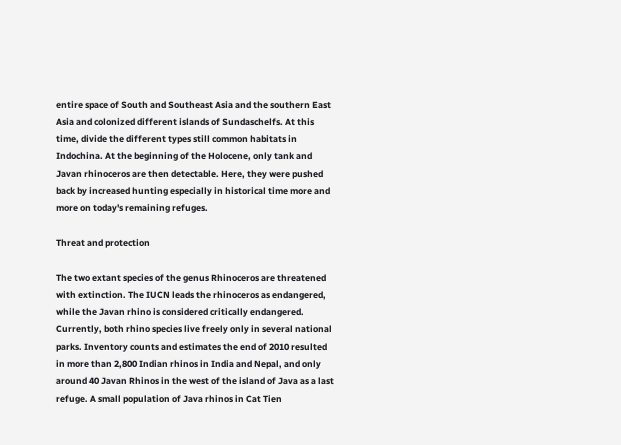entire space of South and Southeast Asia and the southern East Asia and colonized different islands of Sundaschelfs. At this time, divide the different types still common habitats in Indochina. At the beginning of the Holocene, only tank and Javan rhinoceros are then detectable. Here, they were pushed back by increased hunting especially in historical time more and more on today's remaining refuges.

Threat and protection

The two extant species of the genus Rhinoceros are threatened with extinction. The IUCN leads the rhinoceros as endangered, while the Javan rhino is considered critically endangered. Currently, both rhino species live freely only in several national parks. Inventory counts and estimates the end of 2010 resulted in more than 2,800 Indian rhinos in India and Nepal, and only around 40 Javan Rhinos in the west of the island of Java as a last refuge. A small population of Java rhinos in Cat Tien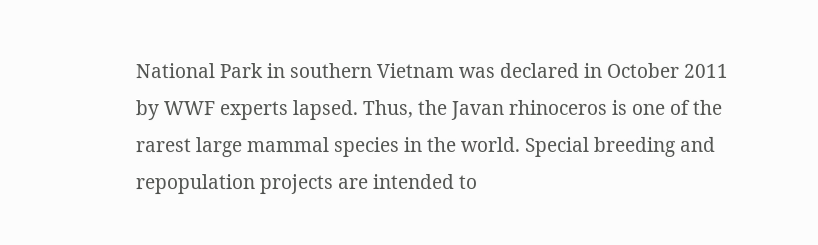National Park in southern Vietnam was declared in October 2011 by WWF experts lapsed. Thus, the Javan rhinoceros is one of the rarest large mammal species in the world. Special breeding and repopulation projects are intended to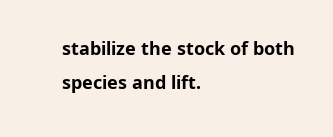stabilize the stock of both species and lift.